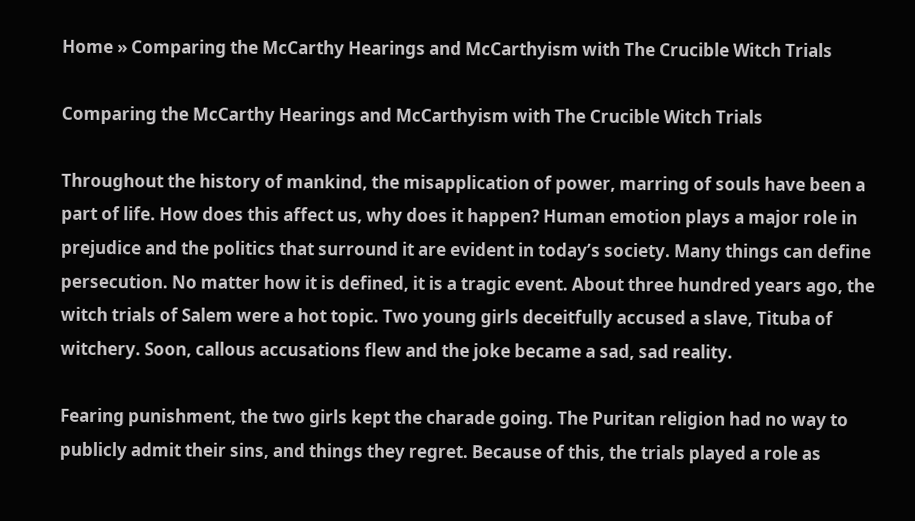Home » Comparing the McCarthy Hearings and McCarthyism with The Crucible Witch Trials

Comparing the McCarthy Hearings and McCarthyism with The Crucible Witch Trials

Throughout the history of mankind, the misapplication of power, marring of souls have been a part of life. How does this affect us, why does it happen? Human emotion plays a major role in prejudice and the politics that surround it are evident in today’s society. Many things can define persecution. No matter how it is defined, it is a tragic event. About three hundred years ago, the witch trials of Salem were a hot topic. Two young girls deceitfully accused a slave, Tituba of witchery. Soon, callous accusations flew and the joke became a sad, sad reality.

Fearing punishment, the two girls kept the charade going. The Puritan religion had no way to publicly admit their sins, and things they regret. Because of this, the trials played a role as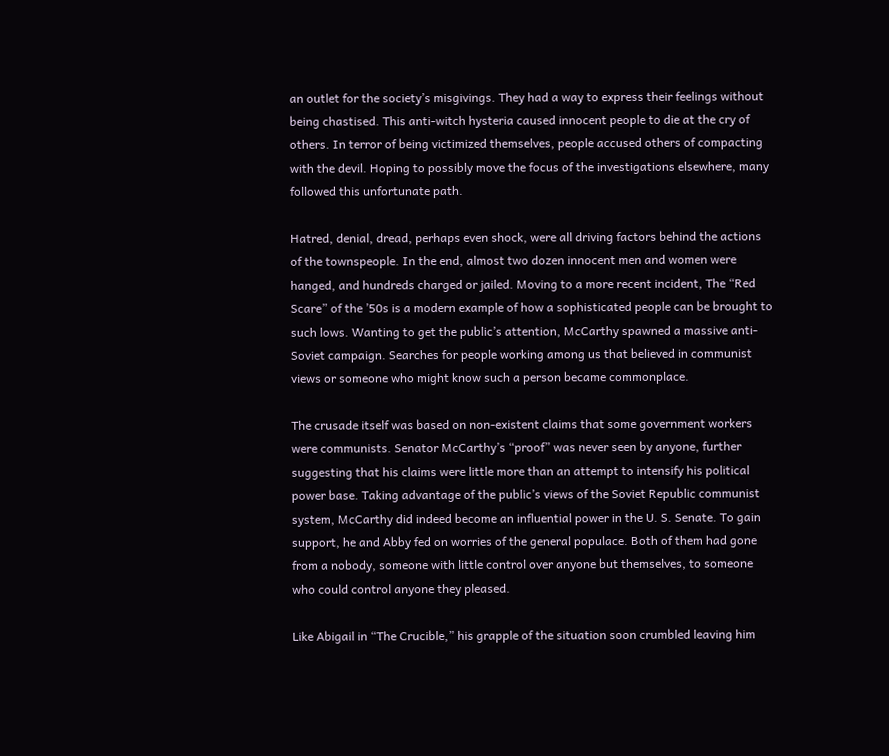an outlet for the society’s misgivings. They had a way to express their feelings without being chastised. This anti-witch hysteria caused innocent people to die at the cry of others. In terror of being victimized themselves, people accused others of compacting with the devil. Hoping to possibly move the focus of the investigations elsewhere, many followed this unfortunate path.

Hatred, denial, dread, perhaps even shock, were all driving factors behind the actions of the townspeople. In the end, almost two dozen innocent men and women were hanged, and hundreds charged or jailed. Moving to a more recent incident, The “Red Scare” of the ’50s is a modern example of how a sophisticated people can be brought to such lows. Wanting to get the public’s attention, McCarthy spawned a massive anti-Soviet campaign. Searches for people working among us that believed in communist views or someone who might know such a person became commonplace.

The crusade itself was based on non-existent claims that some government workers were communists. Senator McCarthy’s “proof” was never seen by anyone, further suggesting that his claims were little more than an attempt to intensify his political power base. Taking advantage of the public’s views of the Soviet Republic communist system, McCarthy did indeed become an influential power in the U. S. Senate. To gain support, he and Abby fed on worries of the general populace. Both of them had gone from a nobody, someone with little control over anyone but themselves, to someone who could control anyone they pleased.

Like Abigail in “The Crucible,” his grapple of the situation soon crumbled leaving him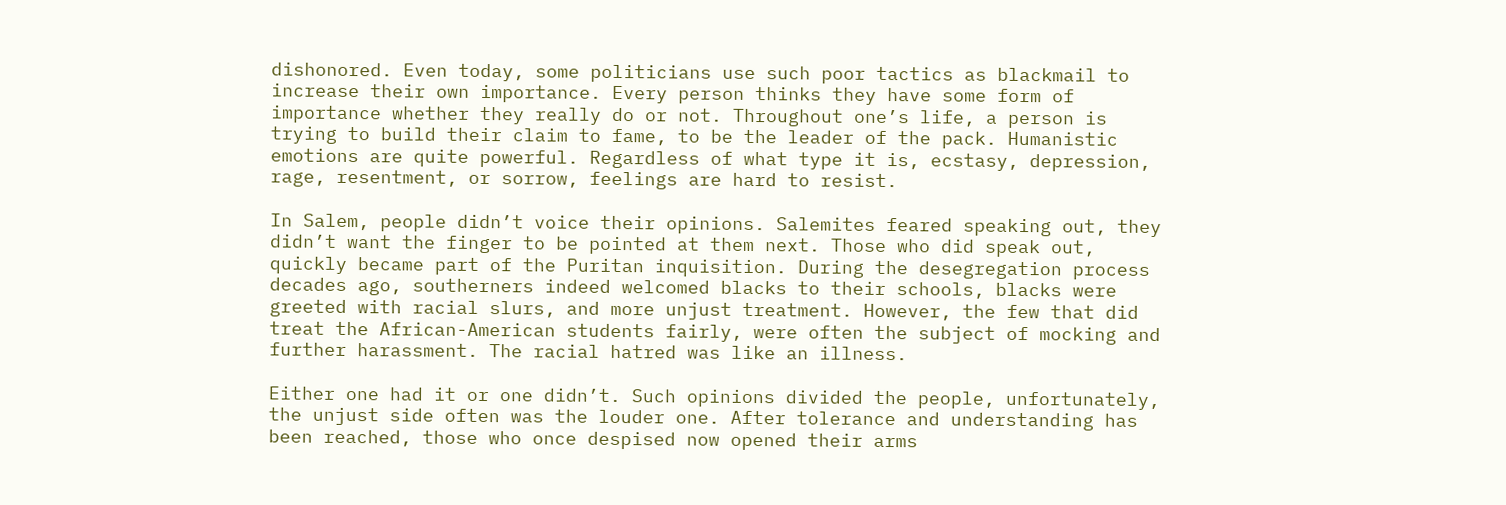dishonored. Even today, some politicians use such poor tactics as blackmail to increase their own importance. Every person thinks they have some form of importance whether they really do or not. Throughout one’s life, a person is trying to build their claim to fame, to be the leader of the pack. Humanistic emotions are quite powerful. Regardless of what type it is, ecstasy, depression, rage, resentment, or sorrow, feelings are hard to resist.

In Salem, people didn’t voice their opinions. Salemites feared speaking out, they didn’t want the finger to be pointed at them next. Those who did speak out, quickly became part of the Puritan inquisition. During the desegregation process decades ago, southerners indeed welcomed blacks to their schools, blacks were greeted with racial slurs, and more unjust treatment. However, the few that did treat the African-American students fairly, were often the subject of mocking and further harassment. The racial hatred was like an illness.

Either one had it or one didn’t. Such opinions divided the people, unfortunately, the unjust side often was the louder one. After tolerance and understanding has been reached, those who once despised now opened their arms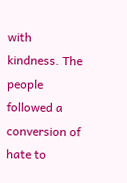with kindness. The people followed a conversion of hate to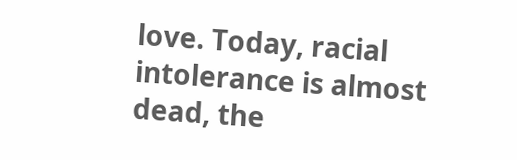love. Today, racial intolerance is almost dead, the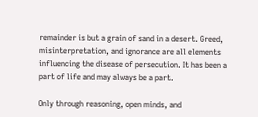remainder is but a grain of sand in a desert. Greed, misinterpretation, and ignorance are all elements influencing the disease of persecution. It has been a part of life and may always be a part.

Only through reasoning, open minds, and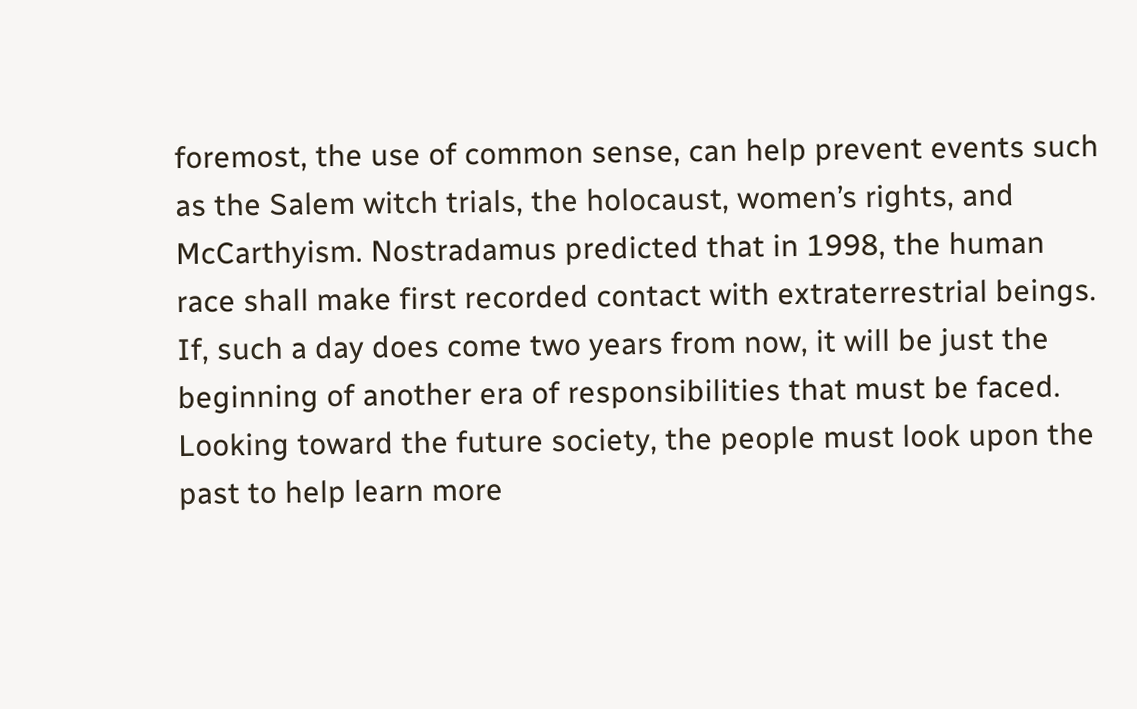foremost, the use of common sense, can help prevent events such as the Salem witch trials, the holocaust, women’s rights, and McCarthyism. Nostradamus predicted that in 1998, the human race shall make first recorded contact with extraterrestrial beings. If, such a day does come two years from now, it will be just the beginning of another era of responsibilities that must be faced. Looking toward the future society, the people must look upon the past to help learn more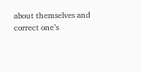about themselves and correct one’s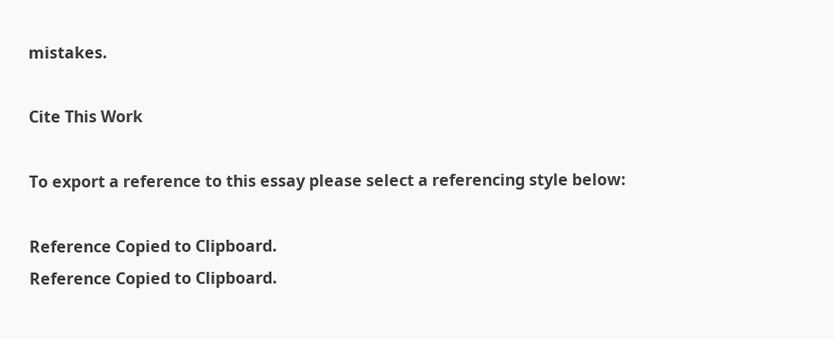mistakes.

Cite This Work

To export a reference to this essay please select a referencing style below:

Reference Copied to Clipboard.
Reference Copied to Clipboard.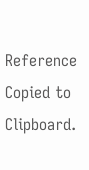Reference Copied to Clipboard.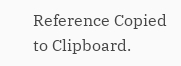Reference Copied to Clipboard.